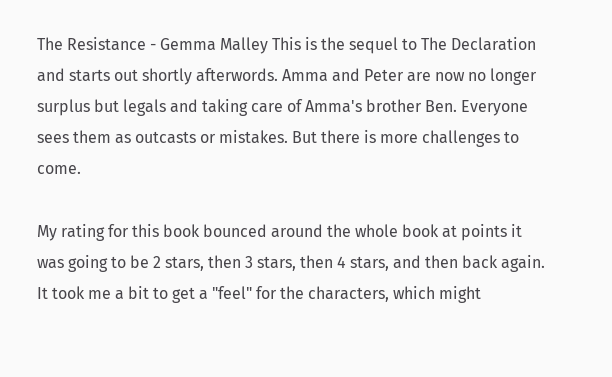The Resistance - Gemma Malley This is the sequel to The Declaration and starts out shortly afterwords. Amma and Peter are now no longer surplus but legals and taking care of Amma's brother Ben. Everyone sees them as outcasts or mistakes. But there is more challenges to come.

My rating for this book bounced around the whole book at points it was going to be 2 stars, then 3 stars, then 4 stars, and then back again. It took me a bit to get a "feel" for the characters, which might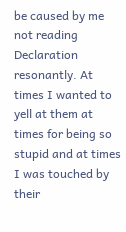be caused by me not reading Declaration resonantly. At times I wanted to yell at them at times for being so stupid and at times I was touched by their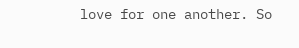love for one another. So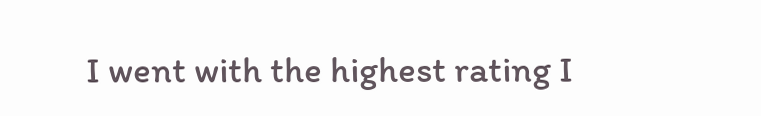I went with the highest rating I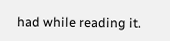had while reading it.